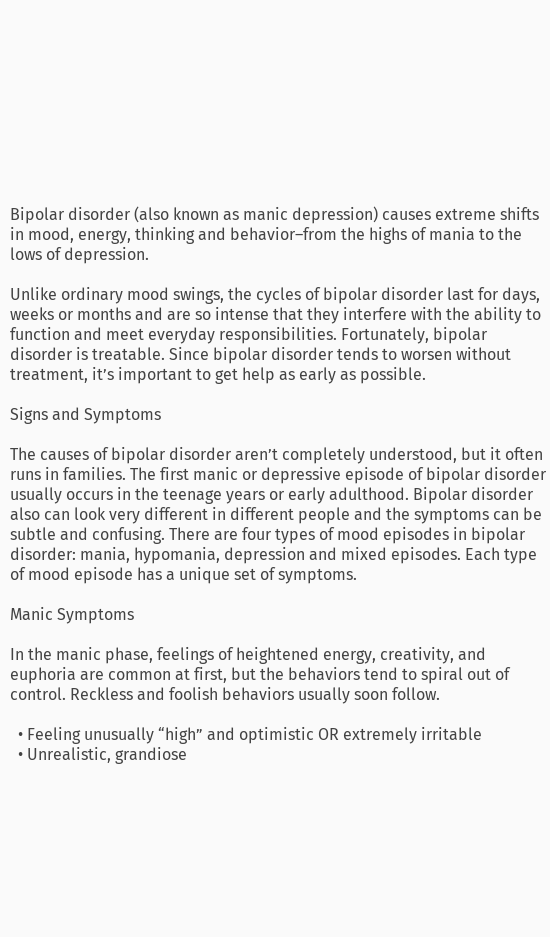Bipolar disorder (also known as manic depression) causes extreme shifts in mood, energy, thinking and behavior–from the highs of mania to the lows of depression.

Unlike ordinary mood swings, the cycles of bipolar disorder last for days, weeks or months and are so intense that they interfere with the ability to function and meet everyday responsibilities. Fortunately, bipolar disorder is treatable. Since bipolar disorder tends to worsen without treatment, it’s important to get help as early as possible.

Signs and Symptoms

The causes of bipolar disorder aren’t completely understood, but it often runs in families. The first manic or depressive episode of bipolar disorder usually occurs in the teenage years or early adulthood. Bipolar disorder also can look very different in different people and the symptoms can be subtle and confusing. There are four types of mood episodes in bipolar disorder: mania, hypomania, depression and mixed episodes. Each type of mood episode has a unique set of symptoms.

Manic Symptoms

In the manic phase, feelings of heightened energy, creativity, and euphoria are common at first, but the behaviors tend to spiral out of control. Reckless and foolish behaviors usually soon follow.

  • Feeling unusually “high” and optimistic OR extremely irritable
  • Unrealistic, grandiose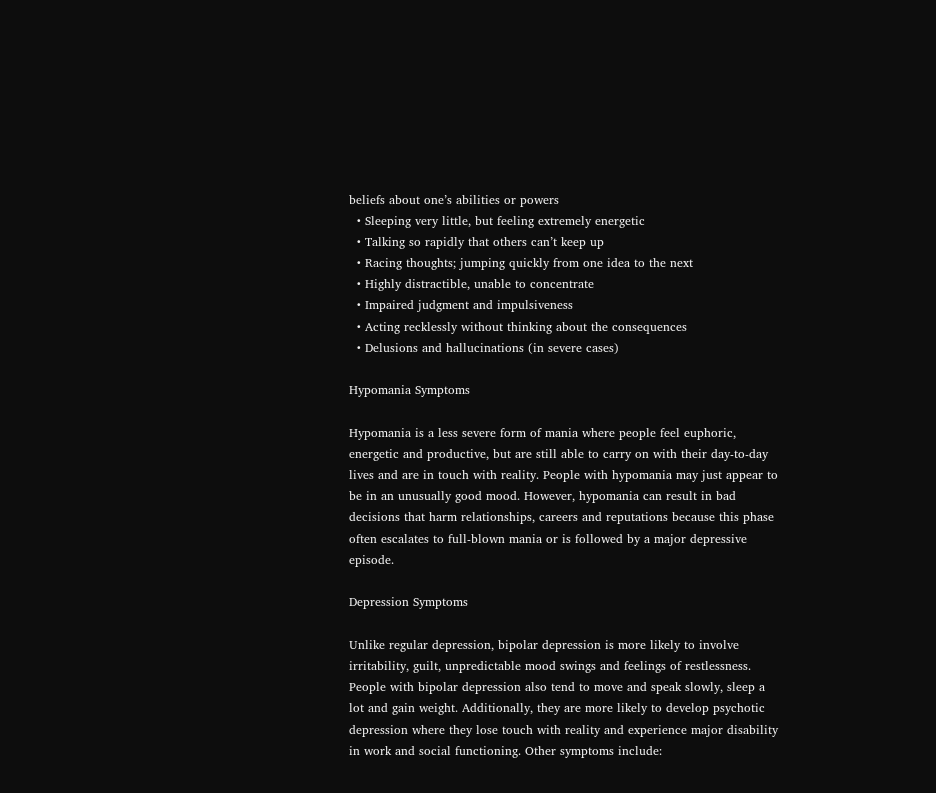beliefs about one’s abilities or powers
  • Sleeping very little, but feeling extremely energetic
  • Talking so rapidly that others can’t keep up
  • Racing thoughts; jumping quickly from one idea to the next
  • Highly distractible, unable to concentrate
  • Impaired judgment and impulsiveness
  • Acting recklessly without thinking about the consequences
  • Delusions and hallucinations (in severe cases)

Hypomania Symptoms

Hypomania is a less severe form of mania where people feel euphoric, energetic and productive, but are still able to carry on with their day-to-day lives and are in touch with reality. People with hypomania may just appear to be in an unusually good mood. However, hypomania can result in bad decisions that harm relationships, careers and reputations because this phase often escalates to full-blown mania or is followed by a major depressive episode.

Depression Symptoms

Unlike regular depression, bipolar depression is more likely to involve irritability, guilt, unpredictable mood swings and feelings of restlessness. People with bipolar depression also tend to move and speak slowly, sleep a lot and gain weight. Additionally, they are more likely to develop psychotic depression where they lose touch with reality and experience major disability in work and social functioning. Other symptoms include: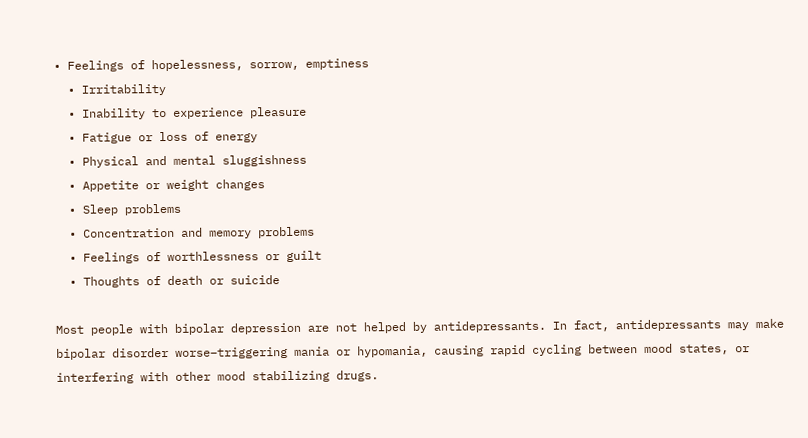• Feelings of hopelessness, sorrow, emptiness
  • Irritability
  • Inability to experience pleasure
  • Fatigue or loss of energy
  • Physical and mental sluggishness
  • Appetite or weight changes
  • Sleep problems
  • Concentration and memory problems
  • Feelings of worthlessness or guilt
  • Thoughts of death or suicide

Most people with bipolar depression are not helped by antidepressants. In fact, antidepressants may make bipolar disorder worse–triggering mania or hypomania, causing rapid cycling between mood states, or interfering with other mood stabilizing drugs.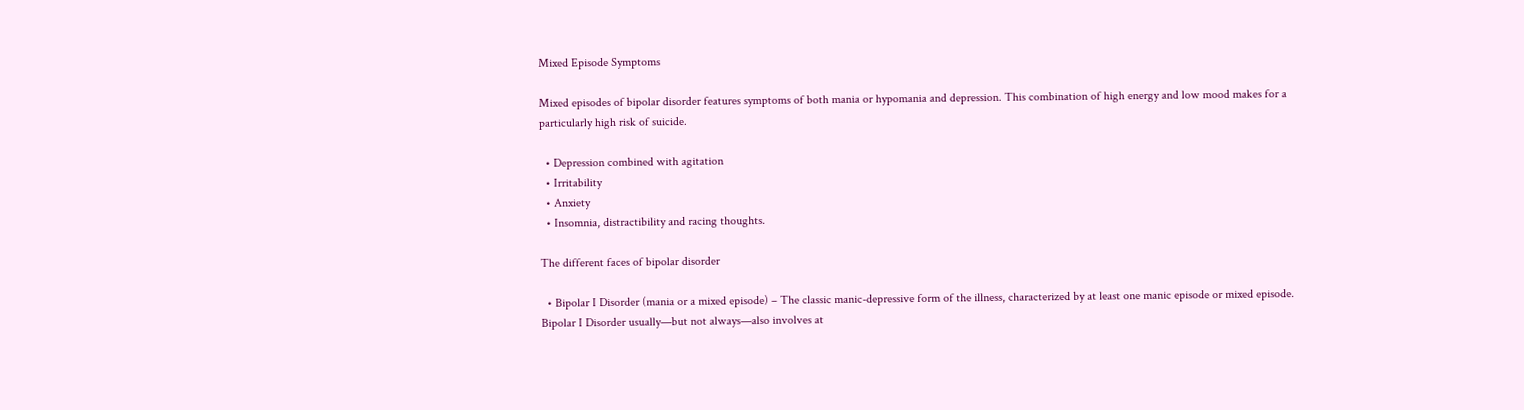Mixed Episode Symptoms

Mixed episodes of bipolar disorder features symptoms of both mania or hypomania and depression. This combination of high energy and low mood makes for a particularly high risk of suicide.

  • Depression combined with agitation
  • Irritability
  • Anxiety
  • Insomnia, distractibility and racing thoughts.

The different faces of bipolar disorder

  • Bipolar I Disorder (mania or a mixed episode) – The classic manic-depressive form of the illness, characterized by at least one manic episode or mixed episode. Bipolar I Disorder usually—but not always—also involves at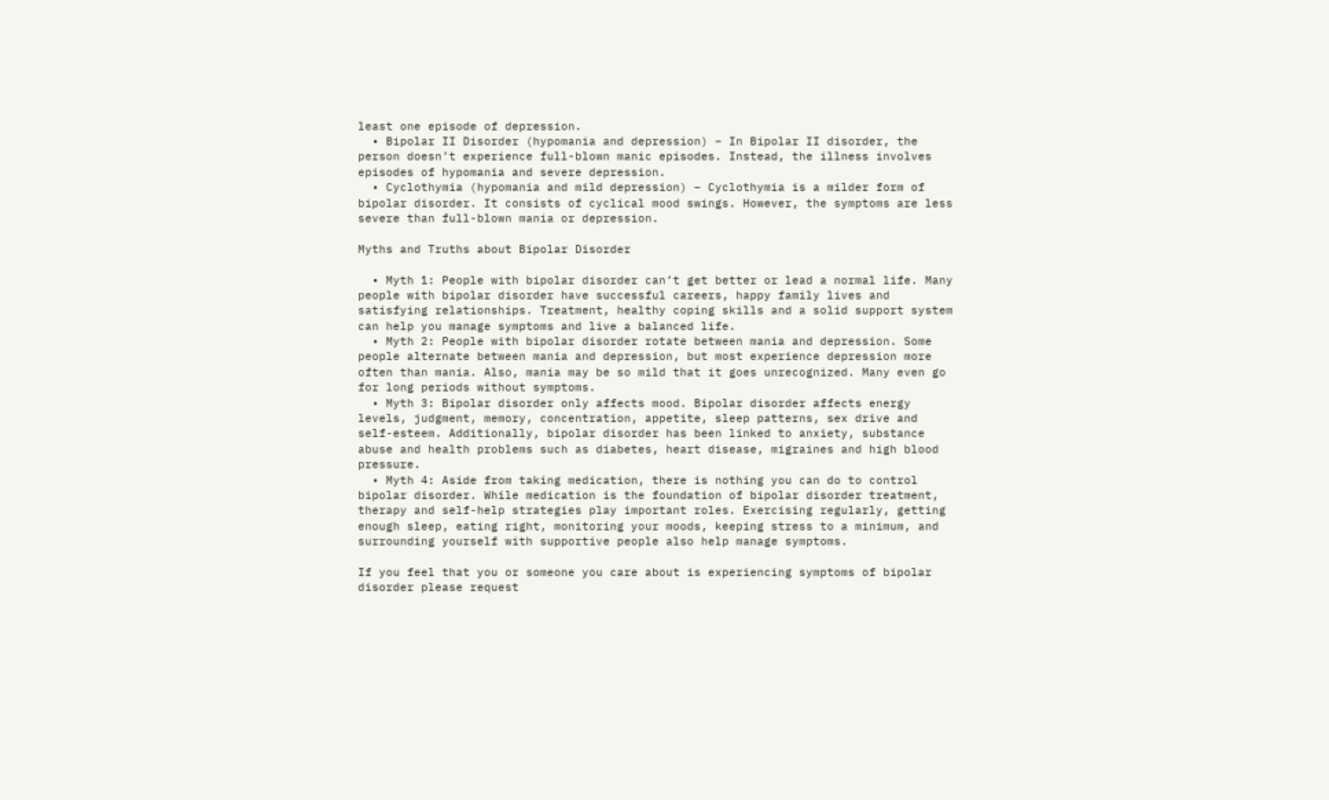least one episode of depression.
  • Bipolar II Disorder (hypomania and depression) – In Bipolar II disorder, the person doesn’t experience full-blown manic episodes. Instead, the illness involves episodes of hypomania and severe depression.
  • Cyclothymia (hypomania and mild depression) – Cyclothymia is a milder form of bipolar disorder. It consists of cyclical mood swings. However, the symptoms are less severe than full-blown mania or depression.

Myths and Truths about Bipolar Disorder

  • Myth 1: People with bipolar disorder can’t get better or lead a normal life. Many people with bipolar disorder have successful careers, happy family lives and satisfying relationships. Treatment, healthy coping skills and a solid support system can help you manage symptoms and live a balanced life.
  • Myth 2: People with bipolar disorder rotate between mania and depression. Some people alternate between mania and depression, but most experience depression more often than mania. Also, mania may be so mild that it goes unrecognized. Many even go for long periods without symptoms.
  • Myth 3: Bipolar disorder only affects mood. Bipolar disorder affects energy levels, judgment, memory, concentration, appetite, sleep patterns, sex drive and self-esteem. Additionally, bipolar disorder has been linked to anxiety, substance abuse and health problems such as diabetes, heart disease, migraines and high blood pressure.
  • Myth 4: Aside from taking medication, there is nothing you can do to control bipolar disorder. While medication is the foundation of bipolar disorder treatment, therapy and self-help strategies play important roles. Exercising regularly, getting enough sleep, eating right, monitoring your moods, keeping stress to a minimum, and surrounding yourself with supportive people also help manage symptoms.

If you feel that you or someone you care about is experiencing symptoms of bipolar disorder please request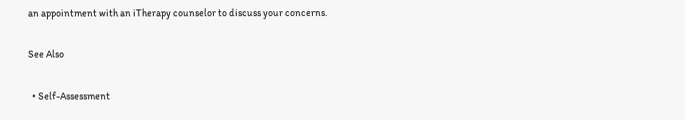an appointment with an iTherapy counselor to discuss your concerns.

See Also

  • Self-Assessment